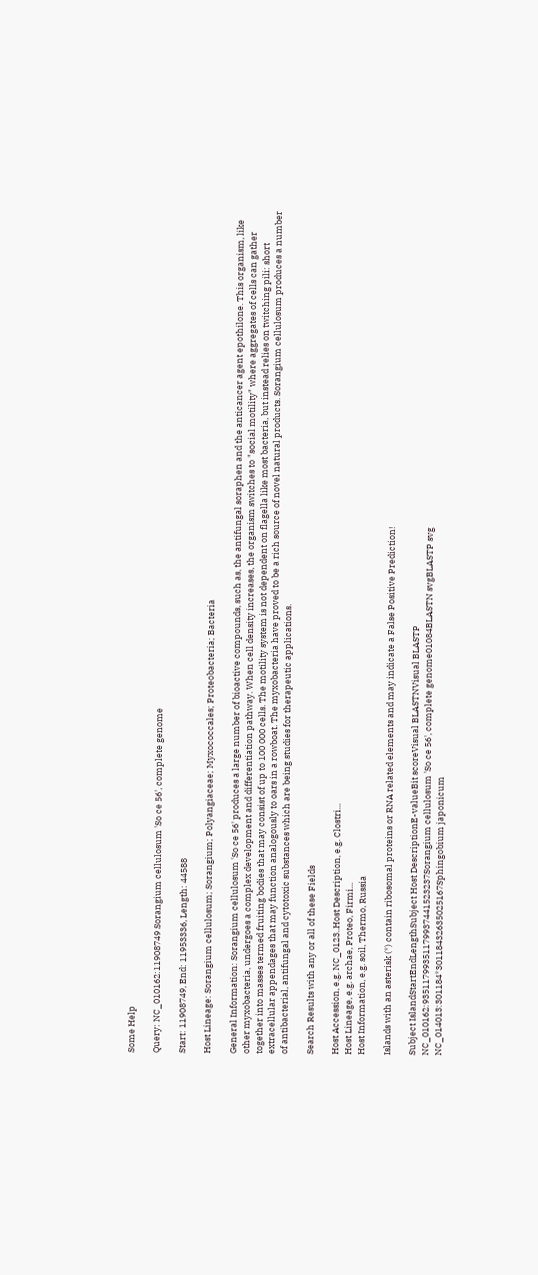Some Help

Query: NC_010162:11908749 Sorangium cellulosum 'So ce 56', complete genome

Start: 11908749, End: 11953336, Length: 44588

Host Lineage: Sorangium cellulosum; Sorangium; Polyangiaceae; Myxococcales; Proteobacteria; Bacteria

General Information: Sorangium cellulosum 'So ce 56' produces a large number of bioactive compounds, such as, the antifungal soraphen and the anticancer agent epothilone. This organism, like other myxobacteria, undergoes a complex development and differentiation pathway. When cell density increases, the organism switches to "social motility" where aggregates of cells can gather together into masses termed fruiting bodies that may consist of up to 100 000 cells. The motility system is not dependent on flagella like most bacteria, but instead relies on twitching pili: short extracellular appendages that may function analogously to oars in a rowboat. The myxobacteria have proved to be a rich source of novel natural products. Sorangium cellulosum produces a number of antibacterial, antifungal and cytotoxic substances which are being studies for therapeutic applications.

Search Results with any or all of these Fields

Host Accession, e.g. NC_0123..Host Description, e.g. Clostri...
Host Lineage, e.g. archae, Proteo, Firmi...
Host Information, e.g. soil, Thermo, Russia

Islands with an asterisk (*) contain ribosomal proteins or RNA related elements and may indicate a False Positive Prediction!

Subject IslandStartEndLengthSubject Host DescriptionE-valueBit scoreVisual BLASTNVisual BLASTP
NC_010162:93511799351179937441523237Sorangium cellulosum 'So ce 56', complete genome01084BLASTN svgBLASTP svg
NC_014013:301184*30118432635025167Sphingobium japonicum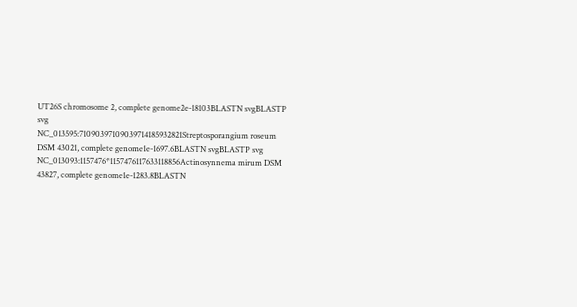UT26S chromosome 2, complete genome2e-18103BLASTN svgBLASTP svg
NC_013595:71090397109039714185932821Streptosporangium roseum DSM 43021, complete genome1e-1697.6BLASTN svgBLASTP svg
NC_013093:1157476*1157476117633118856Actinosynnema mirum DSM 43827, complete genome1e-1283.8BLASTN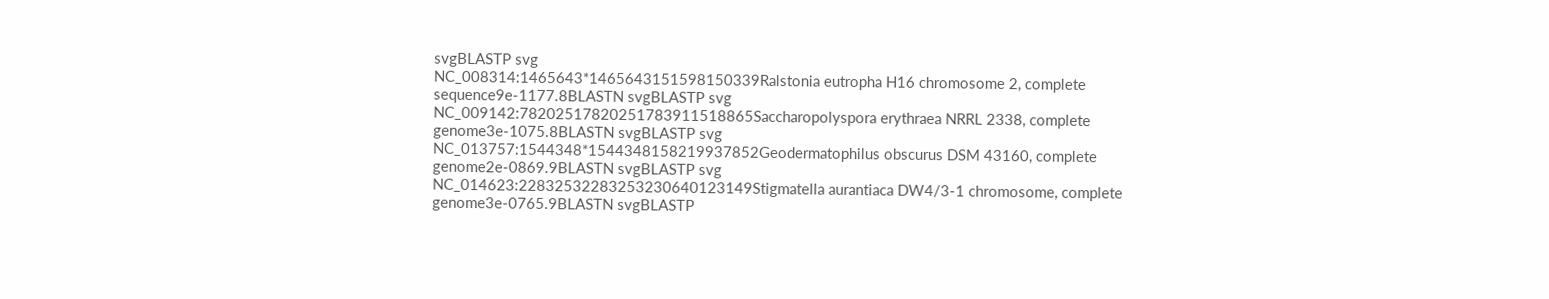svgBLASTP svg
NC_008314:1465643*1465643151598150339Ralstonia eutropha H16 chromosome 2, complete sequence9e-1177.8BLASTN svgBLASTP svg
NC_009142:78202517820251783911518865Saccharopolyspora erythraea NRRL 2338, complete genome3e-1075.8BLASTN svgBLASTP svg
NC_013757:1544348*1544348158219937852Geodermatophilus obscurus DSM 43160, complete genome2e-0869.9BLASTN svgBLASTP svg
NC_014623:22832532283253230640123149Stigmatella aurantiaca DW4/3-1 chromosome, complete genome3e-0765.9BLASTN svgBLASTP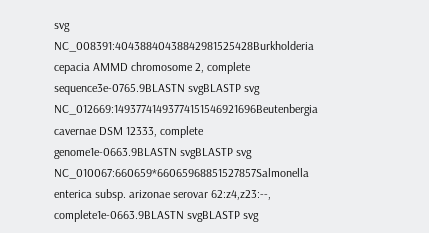svg
NC_008391:40438840438842981525428Burkholderia cepacia AMMD chromosome 2, complete sequence3e-0765.9BLASTN svgBLASTP svg
NC_012669:14937741493774151546921696Beutenbergia cavernae DSM 12333, complete genome1e-0663.9BLASTN svgBLASTP svg
NC_010067:660659*66065968851527857Salmonella enterica subsp. arizonae serovar 62:z4,z23:--, complete1e-0663.9BLASTN svgBLASTP svg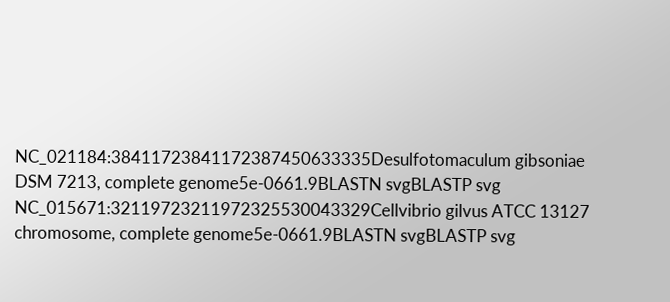NC_021184:38411723841172387450633335Desulfotomaculum gibsoniae DSM 7213, complete genome5e-0661.9BLASTN svgBLASTP svg
NC_015671:32119723211972325530043329Cellvibrio gilvus ATCC 13127 chromosome, complete genome5e-0661.9BLASTN svgBLASTP svg